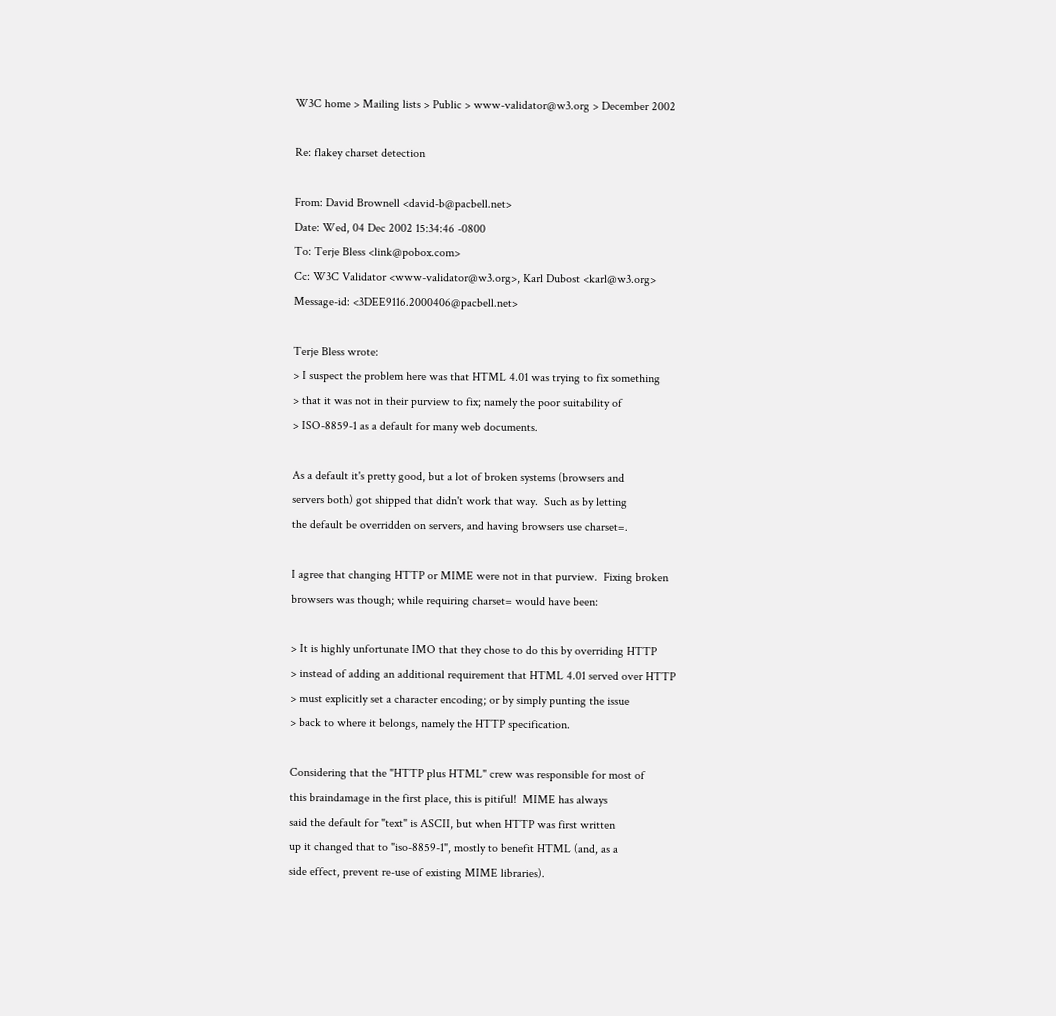W3C home > Mailing lists > Public > www-validator@w3.org > December 2002

Re: flakey charset detection

From: David Brownell <david-b@pacbell.net>
Date: Wed, 04 Dec 2002 15:34:46 -0800
To: Terje Bless <link@pobox.com>
Cc: W3C Validator <www-validator@w3.org>, Karl Dubost <karl@w3.org>
Message-id: <3DEE9116.2000406@pacbell.net>

Terje Bless wrote:
> I suspect the problem here was that HTML 4.01 was trying to fix something
> that it was not in their purview to fix; namely the poor suitability of
> ISO-8859-1 as a default for many web documents.

As a default it's pretty good, but a lot of broken systems (browsers and
servers both) got shipped that didn't work that way.  Such as by letting
the default be overridden on servers, and having browsers use charset=.

I agree that changing HTTP or MIME were not in that purview.  Fixing broken
browsers was though; while requiring charset= would have been:

> It is highly unfortunate IMO that they chose to do this by overriding HTTP
> instead of adding an additional requirement that HTML 4.01 served over HTTP
> must explicitly set a character encoding; or by simply punting the issue
> back to where it belongs, namely the HTTP specification.

Considering that the "HTTP plus HTML" crew was responsible for most of
this braindamage in the first place, this is pitiful!  MIME has always
said the default for "text" is ASCII, but when HTTP was first written
up it changed that to "iso-8859-1", mostly to benefit HTML (and, as a
side effect, prevent re-use of existing MIME libraries).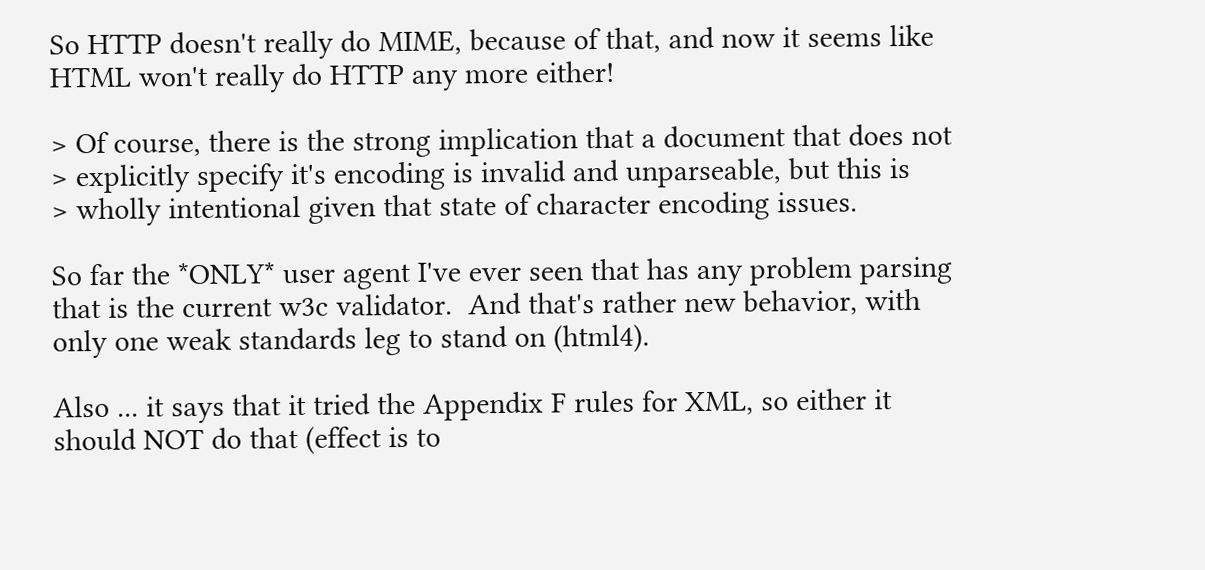So HTTP doesn't really do MIME, because of that, and now it seems like
HTML won't really do HTTP any more either!

> Of course, there is the strong implication that a document that does not
> explicitly specify it's encoding is invalid and unparseable, but this is
> wholly intentional given that state of character encoding issues.

So far the *ONLY* user agent I've ever seen that has any problem parsing
that is the current w3c validator.  And that's rather new behavior, with
only one weak standards leg to stand on (html4).

Also ... it says that it tried the Appendix F rules for XML, so either it
should NOT do that (effect is to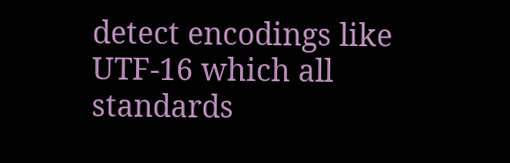detect encodings like UTF-16 which all
standards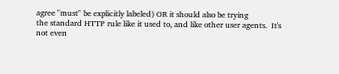agree "must" be explicitly labeled) OR it should also be trying
the standard HTTP rule like it used to, and like other user agents.  It's
not even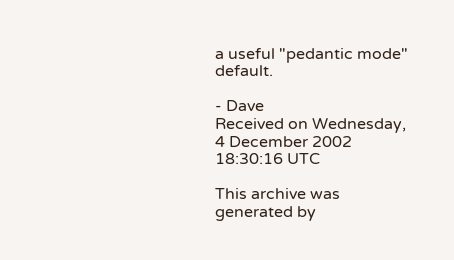a useful "pedantic mode" default.

- Dave
Received on Wednesday, 4 December 2002 18:30:16 UTC

This archive was generated by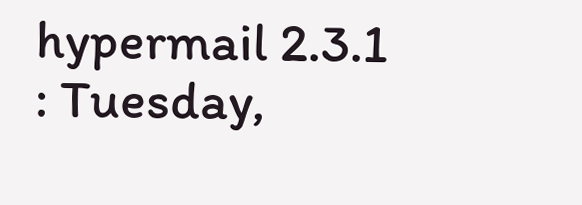hypermail 2.3.1 : Tuesday,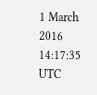1 March 2016 14:17:35 UTC